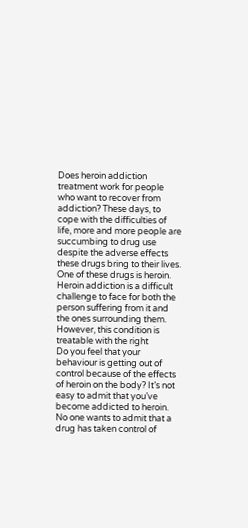Does heroin addiction treatment work for people who want to recover from addiction? These days, to cope with the difficulties of life, more and more people are succumbing to drug use despite the adverse effects these drugs bring to their lives. One of these drugs is heroin. Heroin addiction is a difficult challenge to face for both the person suffering from it and the ones surrounding them. However, this condition is treatable with the right
Do you feel that your behaviour is getting out of control because of the effects of heroin on the body? It’s not easy to admit that you’ve become addicted to heroin. No one wants to admit that a drug has taken control of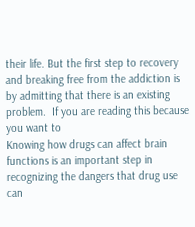their life. But the first step to recovery and breaking free from the addiction is by admitting that there is an existing problem.  If you are reading this because you want to
Knowing how drugs can affect brain functions is an important step in recognizing the dangers that drug use can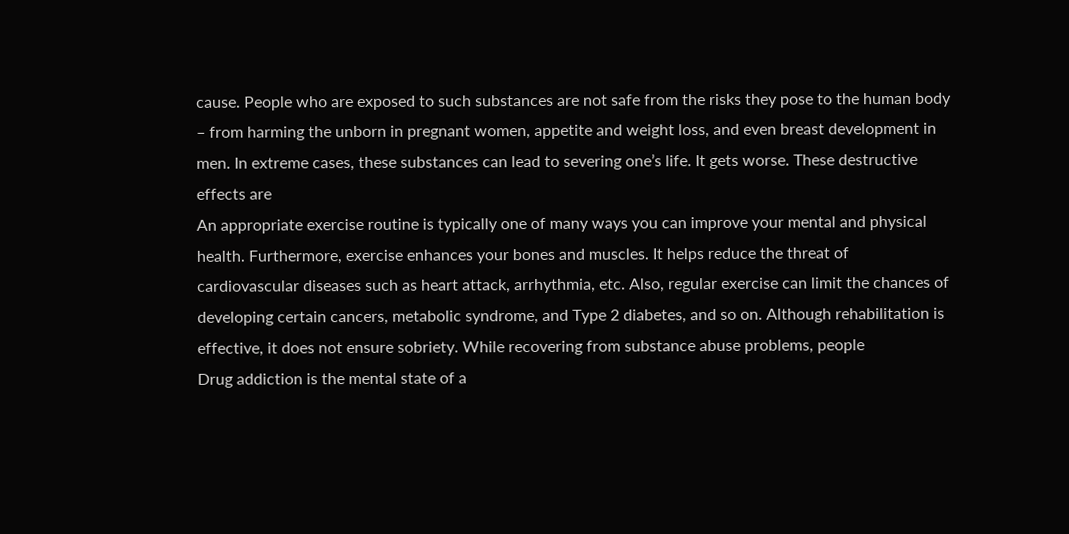cause. People who are exposed to such substances are not safe from the risks they pose to the human body – from harming the unborn in pregnant women, appetite and weight loss, and even breast development in men. In extreme cases, these substances can lead to severing one’s life. It gets worse. These destructive effects are
An appropriate exercise routine is typically one of many ways you can improve your mental and physical health. Furthermore, exercise enhances your bones and muscles. It helps reduce the threat of cardiovascular diseases such as heart attack, arrhythmia, etc. Also, regular exercise can limit the chances of developing certain cancers, metabolic syndrome, and Type 2 diabetes, and so on. Although rehabilitation is effective, it does not ensure sobriety. While recovering from substance abuse problems, people
Drug addiction is the mental state of a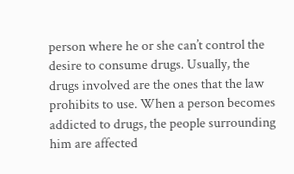person where he or she can’t control the desire to consume drugs. Usually, the drugs involved are the ones that the law prohibits to use. When a person becomes addicted to drugs, the people surrounding him are affected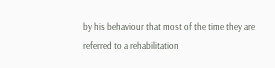by his behaviour that most of the time they are referred to a rehabilitation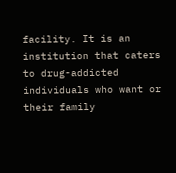facility. It is an institution that caters to drug-addicted individuals who want or their family